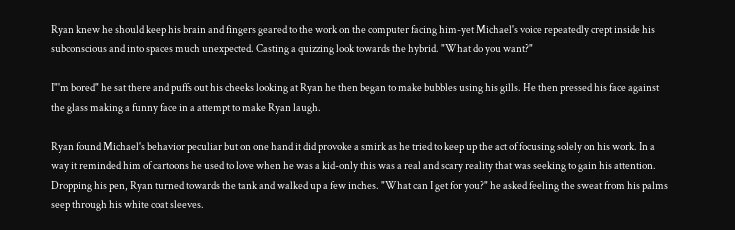Ryan knew he should keep his brain and fingers geared to the work on the computer facing him-yet Michael's voice repeatedly crept inside his subconscious and into spaces much unexpected. Casting a quizzing look towards the hybrid. "What do you want?"

I"'m bored" he sat there and puffs out his cheeks looking at Ryan he then began to make bubbles using his gills. He then pressed his face against the glass making a funny face in a attempt to make Ryan laugh.

Ryan found Michael's behavior peculiar but on one hand it did provoke a smirk as he tried to keep up the act of focusing solely on his work. In a way it reminded him of cartoons he used to love when he was a kid-only this was a real and scary reality that was seeking to gain his attention. Dropping his pen, Ryan turned towards the tank and walked up a few inches. "What can I get for you?" he asked feeling the sweat from his palms seep through his white coat sleeves.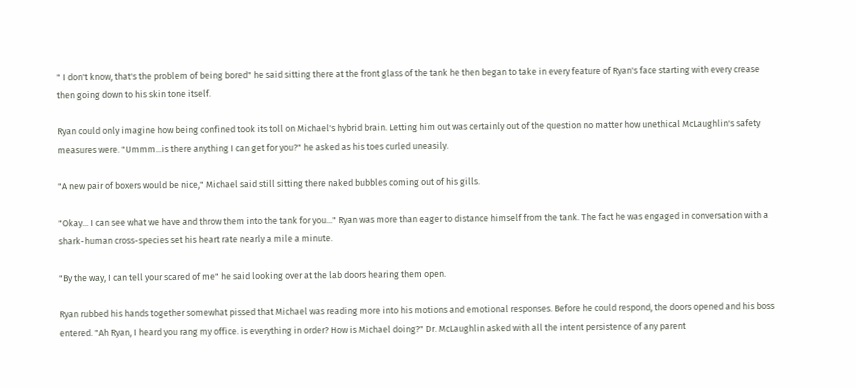" I don't know, that's the problem of being bored" he said sitting there at the front glass of the tank he then began to take in every feature of Ryan's face starting with every crease then going down to his skin tone itself.

Ryan could only imagine how being confined took its toll on Michael's hybrid brain. Letting him out was certainly out of the question no matter how unethical McLaughlin's safety measures were. "Ummm...is there anything I can get for you?" he asked as his toes curled uneasily.

"A new pair of boxers would be nice," Michael said still sitting there naked bubbles coming out of his gills.

"Okay... I can see what we have and throw them into the tank for you..." Ryan was more than eager to distance himself from the tank. The fact he was engaged in conversation with a shark-human cross-species set his heart rate nearly a mile a minute.

"By the way, I can tell your scared of me" he said looking over at the lab doors hearing them open.

Ryan rubbed his hands together somewhat pissed that Michael was reading more into his motions and emotional responses. Before he could respond, the doors opened and his boss entered. "Ah Ryan, I heard you rang my office. is everything in order? How is Michael doing?" Dr. McLaughlin asked with all the intent persistence of any parent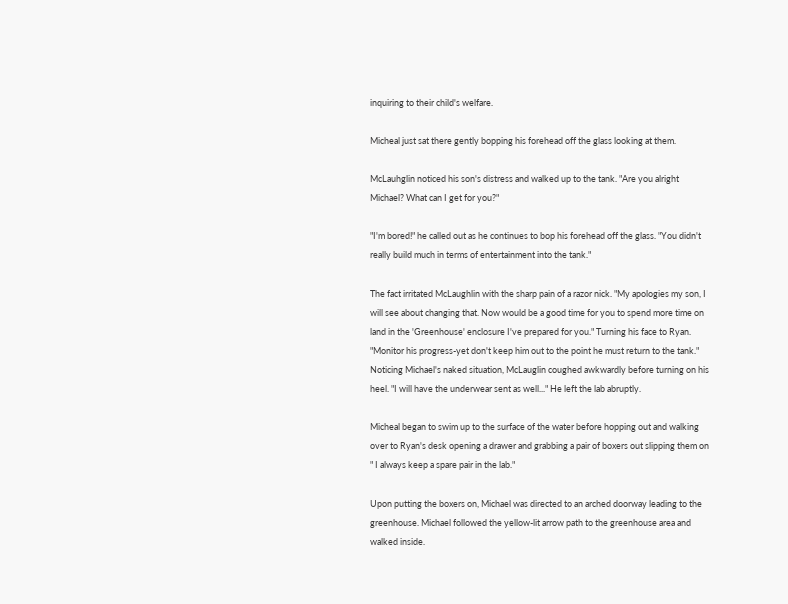inquiring to their child's welfare.

Micheal just sat there gently bopping his forehead off the glass looking at them.

McLauhglin noticed his son's distress and walked up to the tank. "Are you alright Michael? What can I get for you?"

"I'm bored!" he called out as he continues to bop his forehead off the glass. "You didn't really build much in terms of entertainment into the tank."

The fact irritated McLaughlin with the sharp pain of a razor nick. "My apologies my son, I will see about changing that. Now would be a good time for you to spend more time on land in the 'Greenhouse' enclosure I've prepared for you." Turning his face to Ryan. "Monitor his progress-yet don't keep him out to the point he must return to the tank." Noticing Michael's naked situation, McLauglin coughed awkwardly before turning on his heel. "I will have the underwear sent as well..." He left the lab abruptly.

Micheal began to swim up to the surface of the water before hopping out and walking over to Ryan's desk opening a drawer and grabbing a pair of boxers out slipping them on " I always keep a spare pair in the lab."

Upon putting the boxers on, Michael was directed to an arched doorway leading to the greenhouse. Michael followed the yellow-lit arrow path to the greenhouse area and walked inside.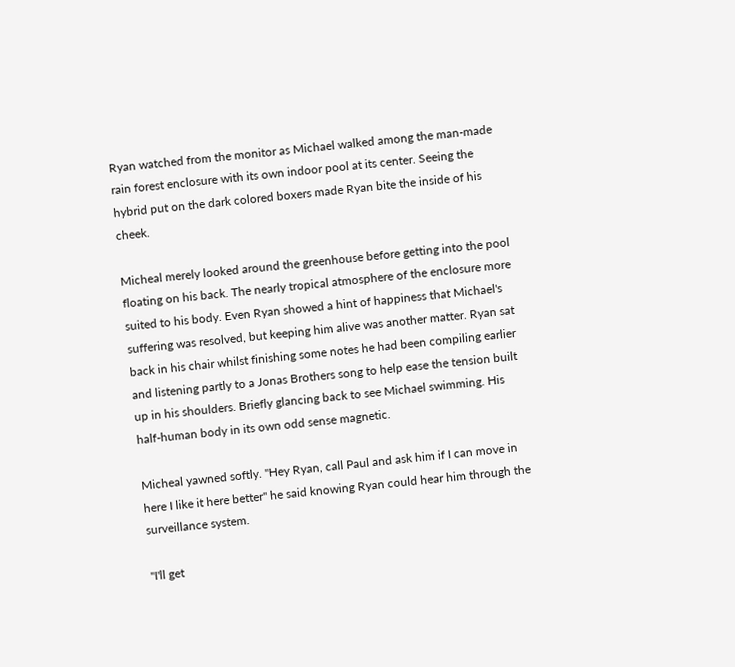Ryan watched from the monitor as Michael walked among the man-made rain forest enclosure with its own indoor pool at its center. Seeing the hybrid put on the dark colored boxers made Ryan bite the inside of his cheek.

Micheal merely looked around the greenhouse before getting into the pool floating on his back. The nearly tropical atmosphere of the enclosure more suited to his body. Even Ryan showed a hint of happiness that Michael's suffering was resolved, but keeping him alive was another matter. Ryan sat back in his chair whilst finishing some notes he had been compiling earlier and listening partly to a Jonas Brothers song to help ease the tension built up in his shoulders. Briefly glancing back to see Michael swimming. His half-human body in its own odd sense magnetic.

Micheal yawned softly. "Hey Ryan, call Paul and ask him if I can move in here I like it here better" he said knowing Ryan could hear him through the surveillance system.

"I'll get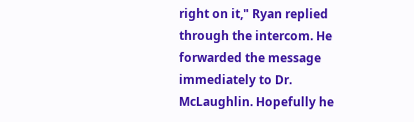right on it," Ryan replied through the intercom. He forwarded the message immediately to Dr. McLaughlin. Hopefully he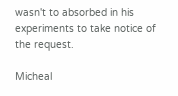wasn't to absorbed in his experiments to take notice of the request.

Micheal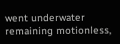went underwater remaining motionless,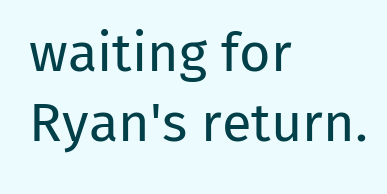waiting for Ryan's return.